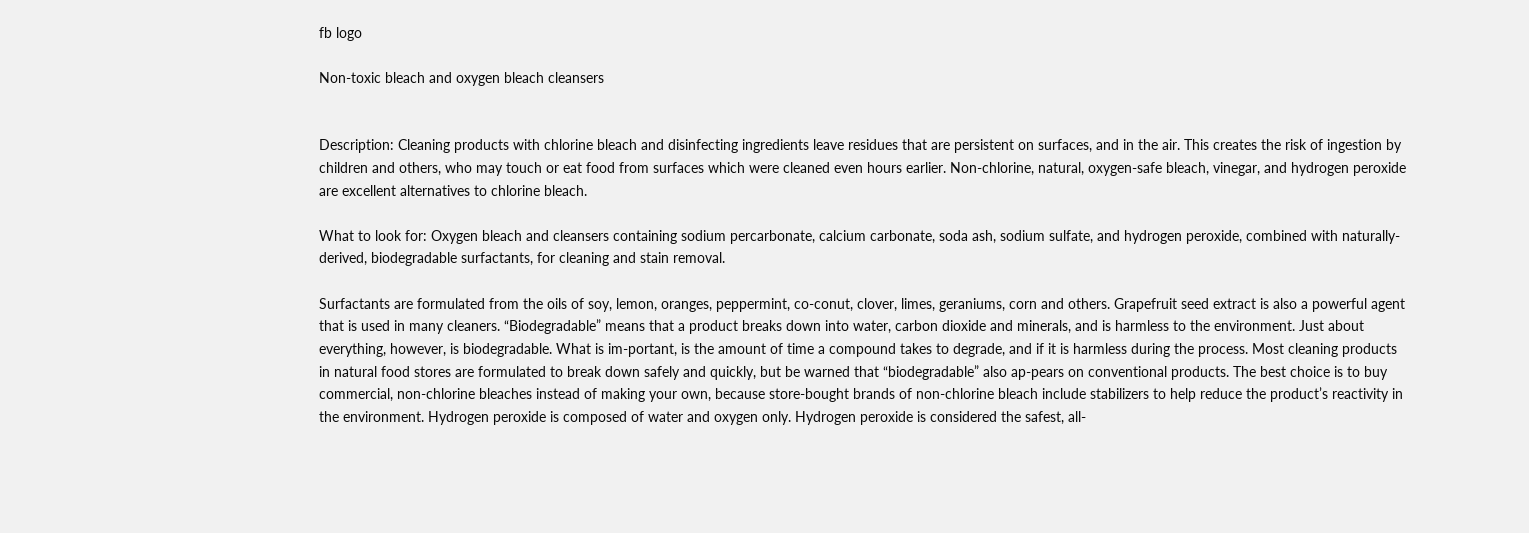fb logo

Non-toxic bleach and oxygen bleach cleansers


Description: Cleaning products with chlorine bleach and disinfecting ingredients leave residues that are persistent on surfaces, and in the air. This creates the risk of ingestion by children and others, who may touch or eat food from surfaces which were cleaned even hours earlier. Non-chlorine, natural, oxygen-safe bleach, vinegar, and hydrogen peroxide are excellent alternatives to chlorine bleach.

What to look for: Oxygen bleach and cleansers containing sodium percarbonate, calcium carbonate, soda ash, sodium sulfate, and hydrogen peroxide, combined with naturally-derived, biodegradable surfactants, for cleaning and stain removal.

Surfactants are formulated from the oils of soy, lemon, oranges, peppermint, co-conut, clover, limes, geraniums, corn and others. Grapefruit seed extract is also a powerful agent that is used in many cleaners. “Biodegradable” means that a product breaks down into water, carbon dioxide and minerals, and is harmless to the environment. Just about everything, however, is biodegradable. What is im-portant, is the amount of time a compound takes to degrade, and if it is harmless during the process. Most cleaning products in natural food stores are formulated to break down safely and quickly, but be warned that “biodegradable” also ap-pears on conventional products. The best choice is to buy commercial, non-chlorine bleaches instead of making your own, because store-bought brands of non-chlorine bleach include stabilizers to help reduce the product’s reactivity in the environment. Hydrogen peroxide is composed of water and oxygen only. Hydrogen peroxide is considered the safest, all-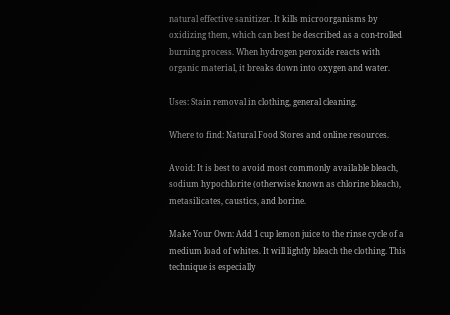natural effective sanitizer. It kills microorganisms by oxidizing them, which can best be described as a con-trolled burning process. When hydrogen peroxide reacts with organic material, it breaks down into oxygen and water.

Uses: Stain removal in clothing, general cleaning.

Where to find: Natural Food Stores and online resources.

Avoid: It is best to avoid most commonly available bleach, sodium hypochlorite (otherwise known as chlorine bleach), metasilicates, caustics, and borine.

Make Your Own: Add 1 cup lemon juice to the rinse cycle of a medium load of whites. It will lightly bleach the clothing. This technique is especially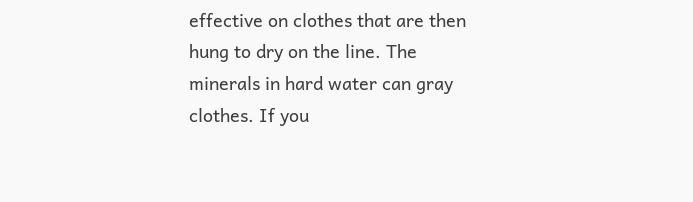effective on clothes that are then hung to dry on the line. The minerals in hard water can gray clothes. If you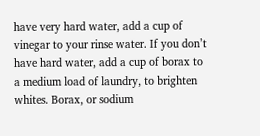have very hard water, add a cup of vinegar to your rinse water. If you don’t have hard water, add a cup of borax to a medium load of laundry, to brighten whites. Borax, or sodium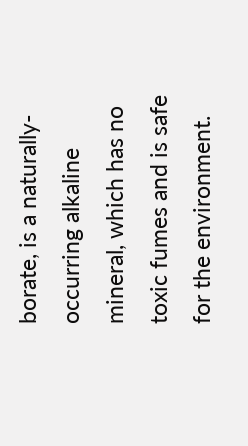borate, is a naturally-occurring alkaline mineral, which has no toxic fumes and is safe for the environment.